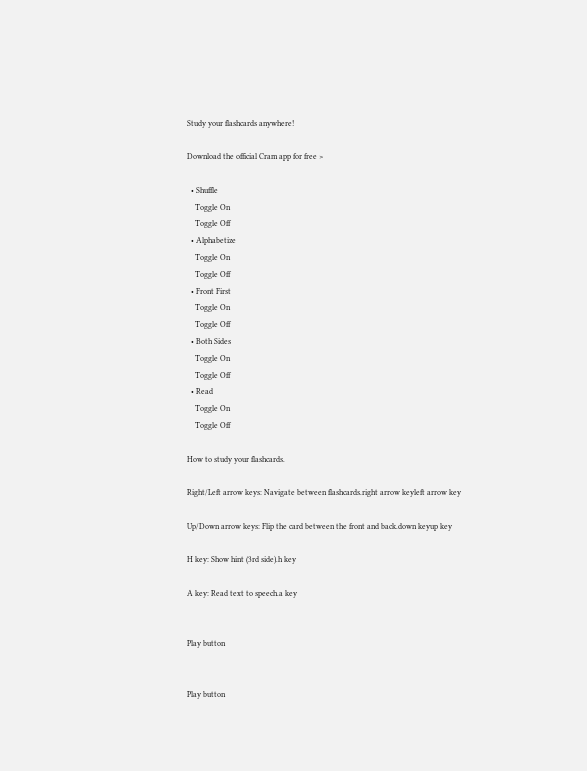Study your flashcards anywhere!

Download the official Cram app for free >

  • Shuffle
    Toggle On
    Toggle Off
  • Alphabetize
    Toggle On
    Toggle Off
  • Front First
    Toggle On
    Toggle Off
  • Both Sides
    Toggle On
    Toggle Off
  • Read
    Toggle On
    Toggle Off

How to study your flashcards.

Right/Left arrow keys: Navigate between flashcards.right arrow keyleft arrow key

Up/Down arrow keys: Flip the card between the front and back.down keyup key

H key: Show hint (3rd side).h key

A key: Read text to speech.a key


Play button


Play button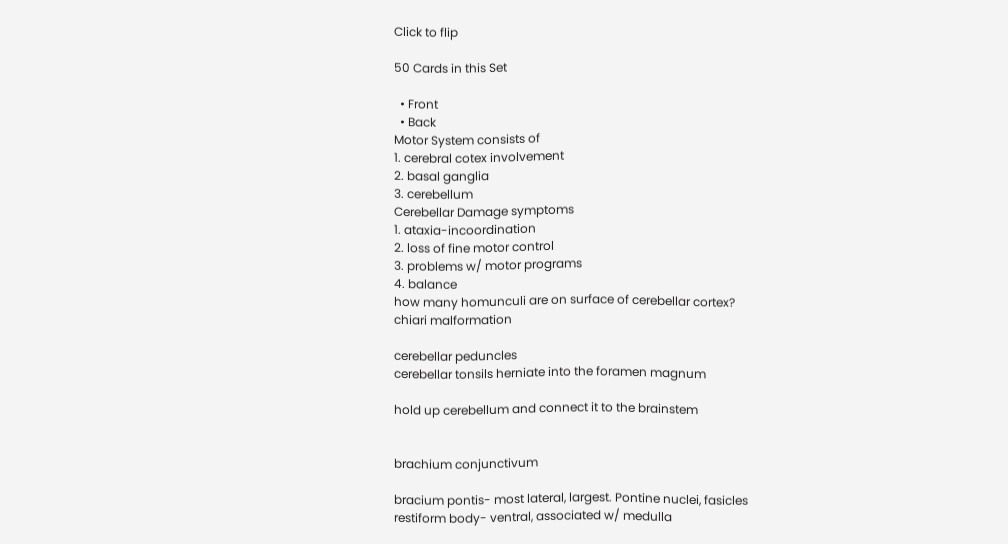Click to flip

50 Cards in this Set

  • Front
  • Back
Motor System consists of
1. cerebral cotex involvement
2. basal ganglia
3. cerebellum
Cerebellar Damage symptoms
1. ataxia-incoordination
2. loss of fine motor control
3. problems w/ motor programs
4. balance
how many homunculi are on surface of cerebellar cortex?
chiari malformation

cerebellar peduncles
cerebellar tonsils herniate into the foramen magnum

hold up cerebellum and connect it to the brainstem


brachium conjunctivum

bracium pontis- most lateral, largest. Pontine nuclei, fasicles
restiform body- ventral, associated w/ medulla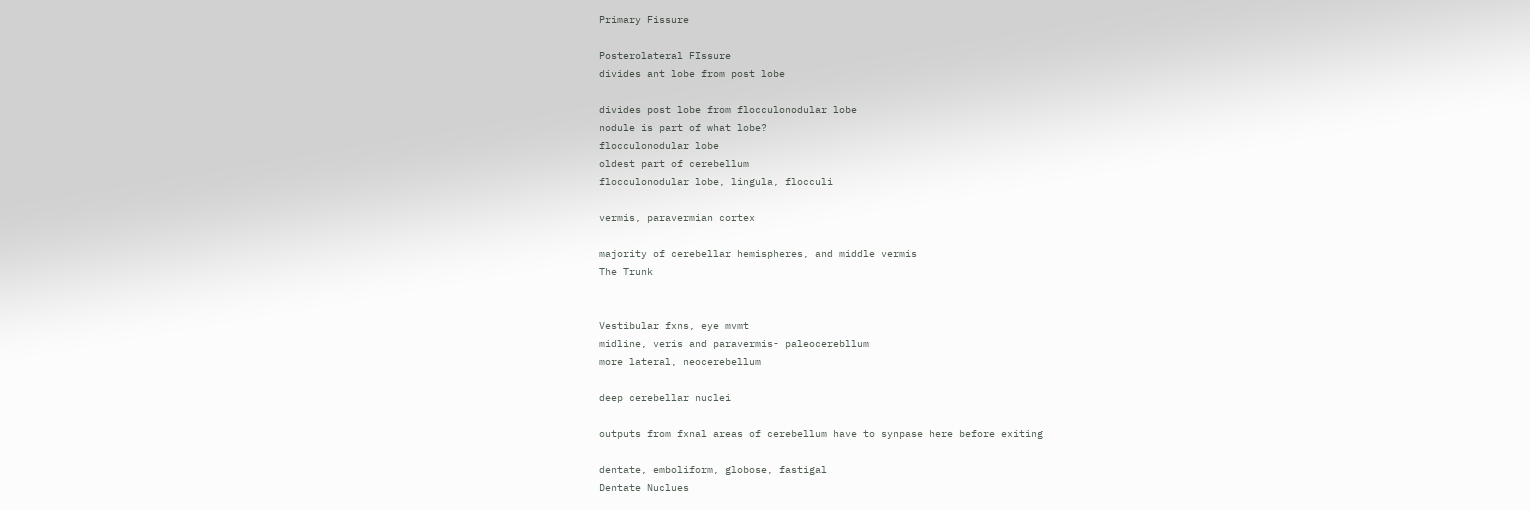Primary Fissure

Posterolateral FIssure
divides ant lobe from post lobe

divides post lobe from flocculonodular lobe
nodule is part of what lobe?
flocculonodular lobe
oldest part of cerebellum
flocculonodular lobe, lingula, flocculi

vermis, paravermian cortex

majority of cerebellar hemispheres, and middle vermis
The Trunk


Vestibular fxns, eye mvmt
midline, veris and paravermis- paleocerebllum
more lateral, neocerebellum

deep cerebellar nuclei

outputs from fxnal areas of cerebellum have to synpase here before exiting

dentate, emboliform, globose, fastigal
Dentate Nuclues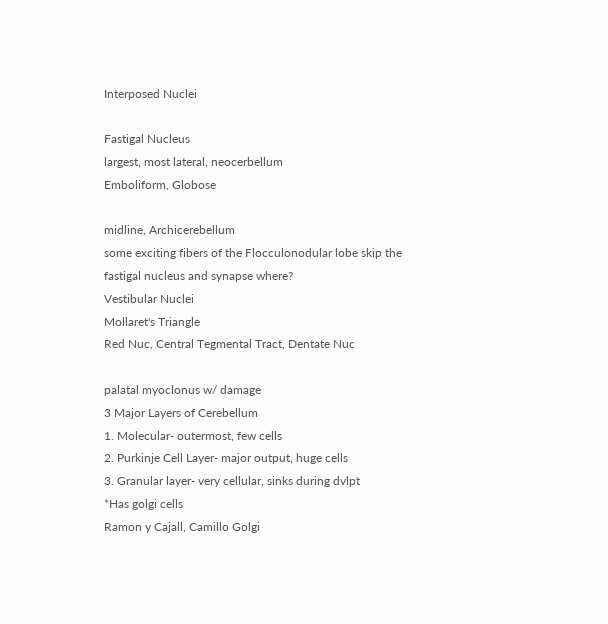Interposed Nuclei

Fastigal Nucleus
largest, most lateral, neocerbellum
Emboliform, Globose

midline, Archicerebellum
some exciting fibers of the Flocculonodular lobe skip the fastigal nucleus and synapse where?
Vestibular Nuclei
Mollaret's Triangle
Red Nuc, Central Tegmental Tract, Dentate Nuc

palatal myoclonus w/ damage
3 Major Layers of Cerebellum
1. Molecular- outermost, few cells
2. Purkinje Cell Layer- major output, huge cells
3. Granular layer- very cellular, sinks during dvlpt
*Has golgi cells
Ramon y Cajall, Camillo Golgi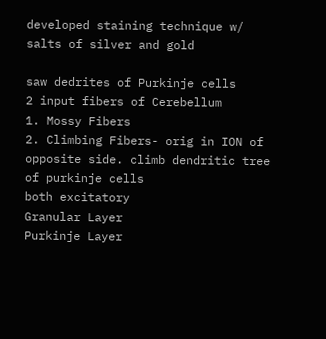developed staining technique w/ salts of silver and gold

saw dedrites of Purkinje cells
2 input fibers of Cerebellum
1. Mossy Fibers
2. Climbing Fibers- orig in ION of opposite side. climb dendritic tree of purkinje cells
both excitatory
Granular Layer
Purkinje Layer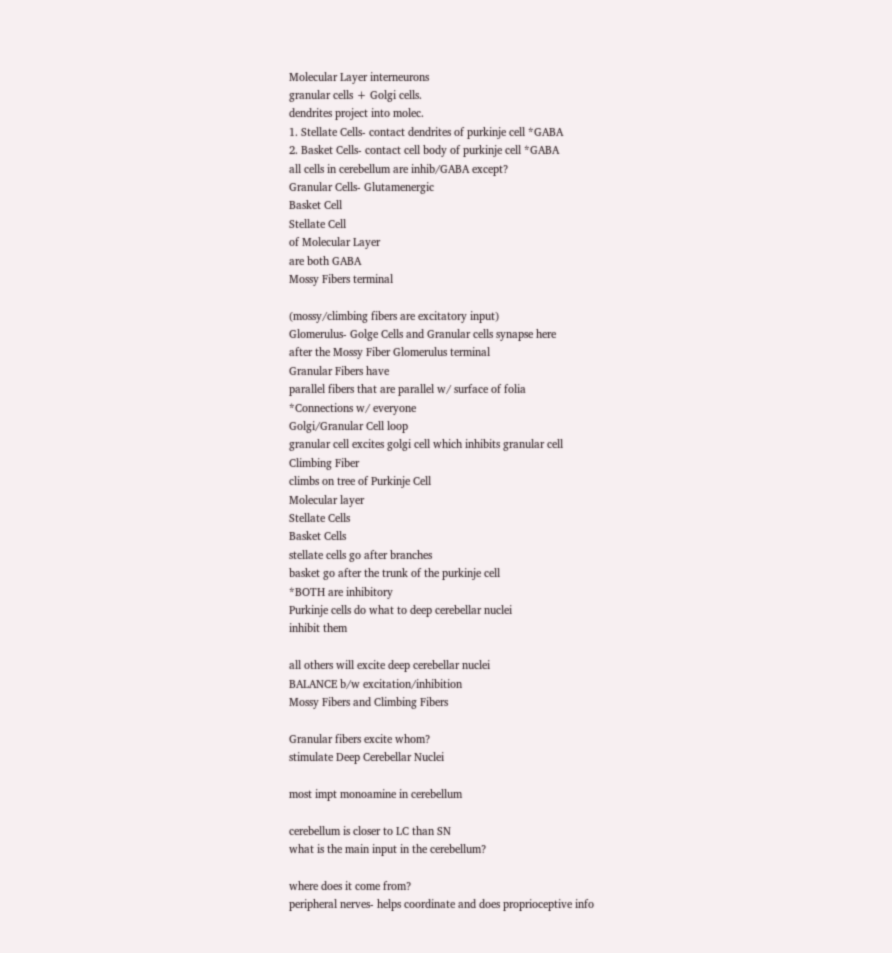Molecular Layer interneurons
granular cells + Golgi cells.
dendrites project into molec.
1. Stellate Cells- contact dendrites of purkinje cell *GABA
2. Basket Cells- contact cell body of purkinje cell *GABA
all cells in cerebellum are inhib/GABA except?
Granular Cells- Glutamenergic
Basket Cell
Stellate Cell
of Molecular Layer
are both GABA
Mossy Fibers terminal

(mossy/climbing fibers are excitatory input)
Glomerulus- Golge Cells and Granular cells synapse here
after the Mossy Fiber Glomerulus terminal
Granular Fibers have
parallel fibers that are parallel w/ surface of folia
*Connections w/ everyone
Golgi/Granular Cell loop
granular cell excites golgi cell which inhibits granular cell
Climbing Fiber
climbs on tree of Purkinje Cell
Molecular layer
Stellate Cells
Basket Cells
stellate cells go after branches
basket go after the trunk of the purkinje cell
*BOTH are inhibitory
Purkinje cells do what to deep cerebellar nuclei
inhibit them

all others will excite deep cerebellar nuclei
BALANCE b/w excitation/inhibition
Mossy Fibers and Climbing Fibers

Granular fibers excite whom?
stimulate Deep Cerebellar Nuclei

most impt monoamine in cerebellum

cerebellum is closer to LC than SN
what is the main input in the cerebellum?

where does it come from?
peripheral nerves- helps coordinate and does proprioceptive info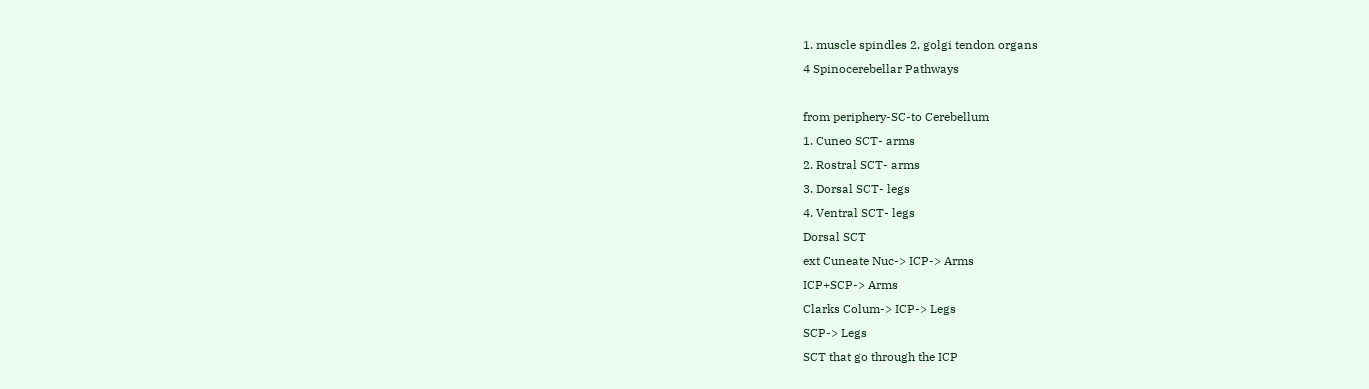1. muscle spindles 2. golgi tendon organs
4 Spinocerebellar Pathways

from periphery-SC-to Cerebellum
1. Cuneo SCT- arms
2. Rostral SCT- arms
3. Dorsal SCT- legs
4. Ventral SCT- legs
Dorsal SCT
ext Cuneate Nuc-> ICP-> Arms
ICP+SCP-> Arms
Clarks Colum-> ICP-> Legs
SCP-> Legs
SCT that go through the ICP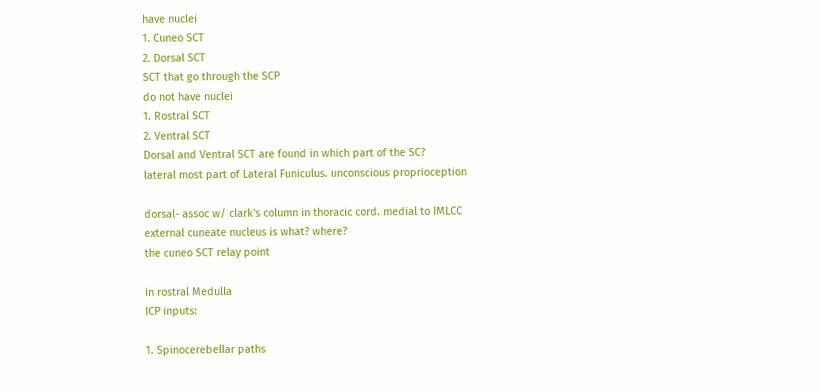have nuclei
1. Cuneo SCT
2. Dorsal SCT
SCT that go through the SCP
do not have nuclei
1. Rostral SCT
2. Ventral SCT
Dorsal and Ventral SCT are found in which part of the SC?
lateral most part of Lateral Funiculus. unconscious proprioception

dorsal- assoc w/ clark's column in thoracic cord. medial to IMLCC
external cuneate nucleus is what? where?
the cuneo SCT relay point

in rostral Medulla
ICP inputs:

1. Spinocerebellar paths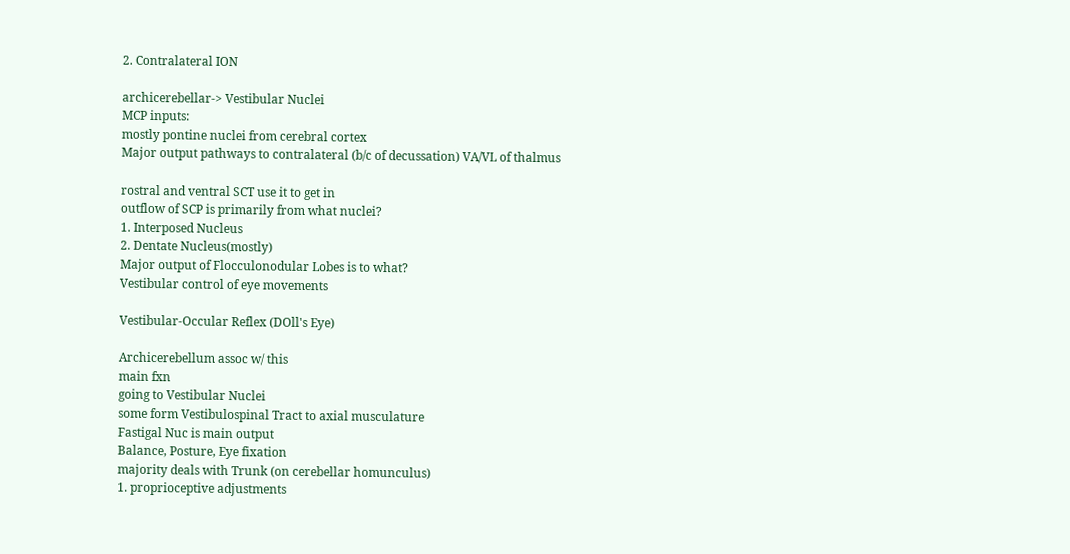2. Contralateral ION

archicerebellar-> Vestibular Nuclei
MCP inputs:
mostly pontine nuclei from cerebral cortex
Major output pathways to contralateral (b/c of decussation) VA/VL of thalmus

rostral and ventral SCT use it to get in
outflow of SCP is primarily from what nuclei?
1. Interposed Nucleus
2. Dentate Nucleus(mostly)
Major output of Flocculonodular Lobes is to what?
Vestibular control of eye movements

Vestibular-Occular Reflex (DOll's Eye)

Archicerebellum assoc w/ this
main fxn
going to Vestibular Nuclei
some form Vestibulospinal Tract to axial musculature
Fastigal Nuc is main output
Balance, Posture, Eye fixation
majority deals with Trunk (on cerebellar homunculus)
1. proprioceptive adjustments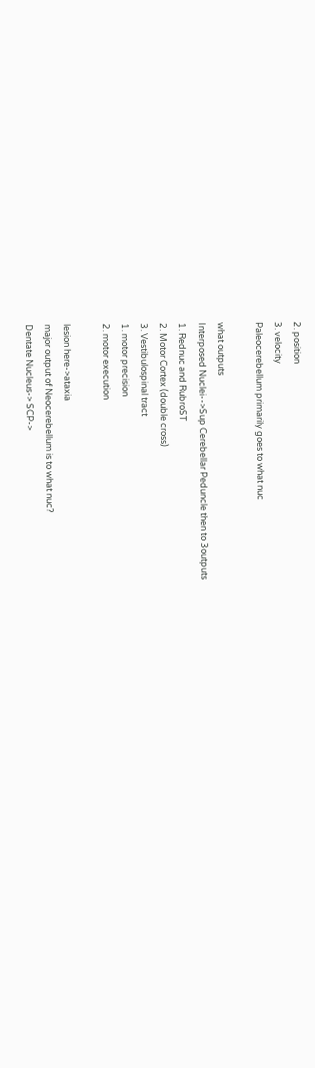2. position
3. velocity
Paleocerebellum primarily goes to what nuc

what outputs
Interposed Nuclei-->Sup Cerebellar Peduncle then to 3outputs
1. Rednuc and RubroST
2. Motor Cortex (double cross)
3. Vestibulospinal tract
1. motor precision
2. motor execution

lesion here->ataxia
major output of Neocerebellum is to what nuc?
Dentate Nucleus-> SCP->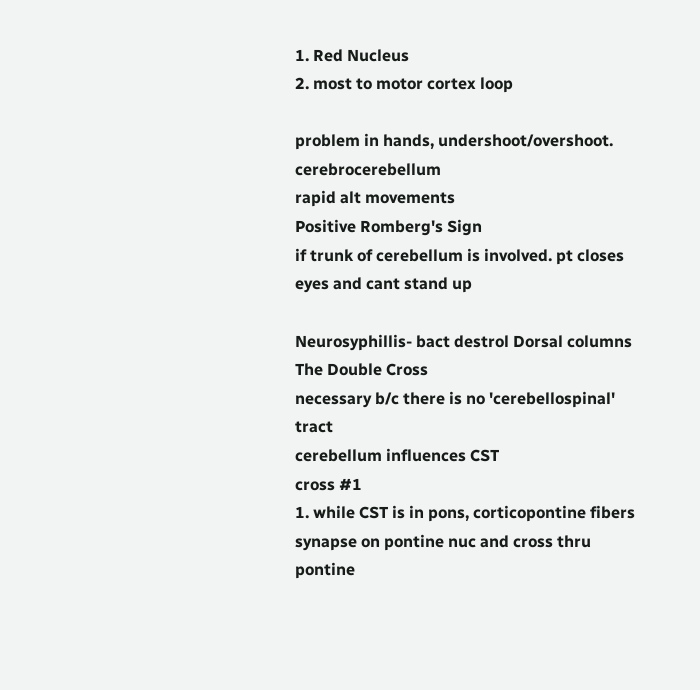1. Red Nucleus
2. most to motor cortex loop

problem in hands, undershoot/overshoot. cerebrocerebellum
rapid alt movements
Positive Romberg's Sign
if trunk of cerebellum is involved. pt closes eyes and cant stand up

Neurosyphillis- bact destrol Dorsal columns
The Double Cross
necessary b/c there is no 'cerebellospinal' tract
cerebellum influences CST
cross #1
1. while CST is in pons, corticopontine fibers synapse on pontine nuc and cross thru pontine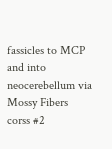fassicles to MCP and into neocerebellum via Mossy Fibers
corss #2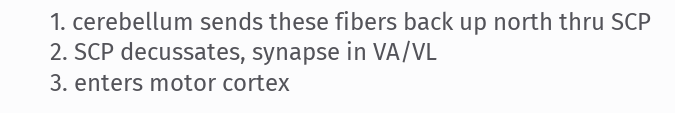1. cerebellum sends these fibers back up north thru SCP
2. SCP decussates, synapse in VA/VL
3. enters motor cortex